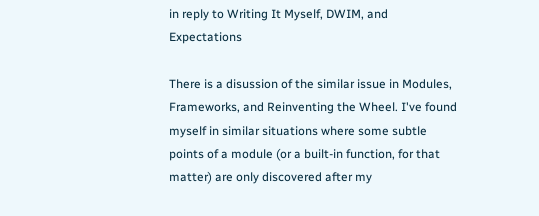in reply to Writing It Myself, DWIM, and Expectations

There is a disussion of the similar issue in Modules, Frameworks, and Reinventing the Wheel. I've found myself in similar situations where some subtle points of a module (or a built-in function, for that matter) are only discovered after my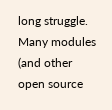long struggle. Many modules (and other open source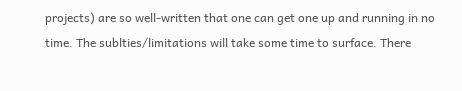projects) are so well-written that one can get one up and running in no time. The sublties/limitations will take some time to surface. There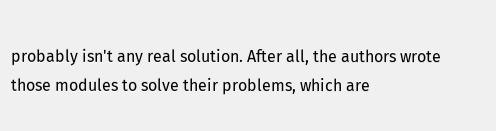probably isn't any real solution. After all, the authors wrote those modules to solve their problems, which are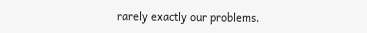rarely exactly our problems.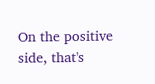On the positive side, that's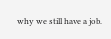why we still have a job.